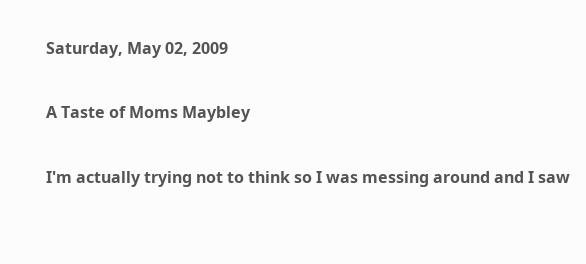Saturday, May 02, 2009

A Taste of Moms Maybley

I'm actually trying not to think so I was messing around and I saw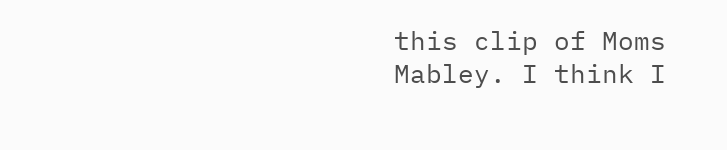this clip of Moms Mabley. I think I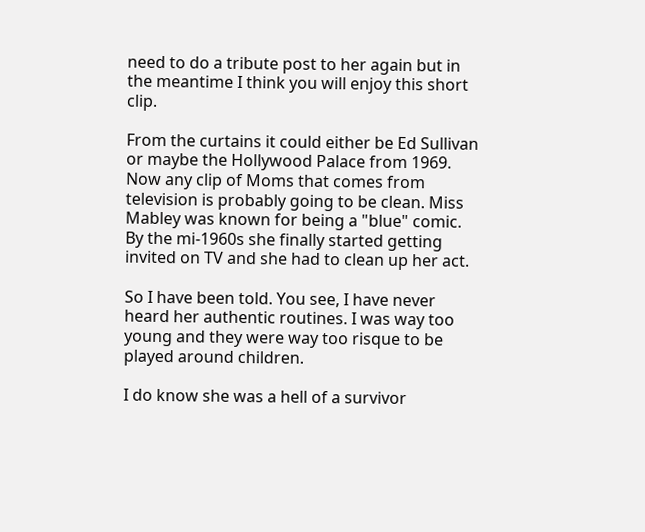need to do a tribute post to her again but in the meantime I think you will enjoy this short clip.

From the curtains it could either be Ed Sullivan or maybe the Hollywood Palace from 1969. Now any clip of Moms that comes from television is probably going to be clean. Miss Mabley was known for being a "blue" comic. By the mi-1960s she finally started getting invited on TV and she had to clean up her act.

So I have been told. You see, I have never heard her authentic routines. I was way too young and they were way too risque to be played around children.

I do know she was a hell of a survivor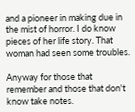and a pioneer in making due in the mist of horror. I do know pieces of her life story. That woman had seen some troubles.

Anyway for those that remember and those that don't know take notes.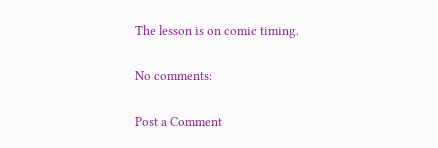The lesson is on comic timing.

No comments:

Post a Comment